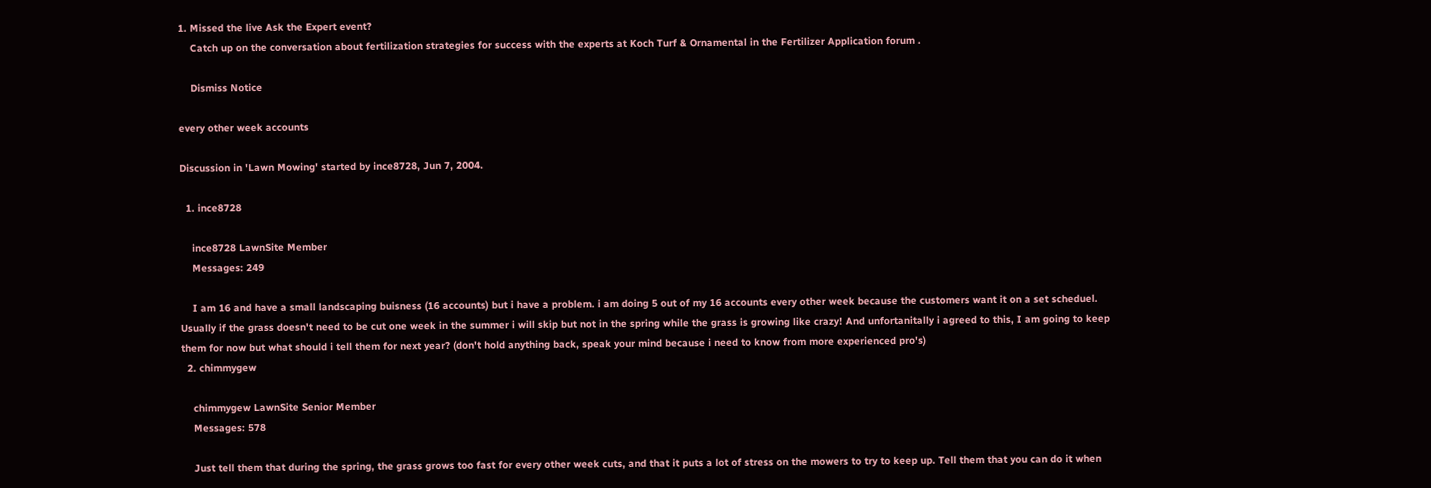1. Missed the live Ask the Expert event?
    Catch up on the conversation about fertilization strategies for success with the experts at Koch Turf & Ornamental in the Fertilizer Application forum .

    Dismiss Notice

every other week accounts

Discussion in 'Lawn Mowing' started by ince8728, Jun 7, 2004.

  1. ince8728

    ince8728 LawnSite Member
    Messages: 249

    I am 16 and have a small landscaping buisness (16 accounts) but i have a problem. i am doing 5 out of my 16 accounts every other week because the customers want it on a set scheduel. Usually if the grass doesn't need to be cut one week in the summer i will skip but not in the spring while the grass is growing like crazy! And unfortanitally i agreed to this, I am going to keep them for now but what should i tell them for next year? (don't hold anything back, speak your mind because i need to know from more experienced pro's)
  2. chimmygew

    chimmygew LawnSite Senior Member
    Messages: 578

    Just tell them that during the spring, the grass grows too fast for every other week cuts, and that it puts a lot of stress on the mowers to try to keep up. Tell them that you can do it when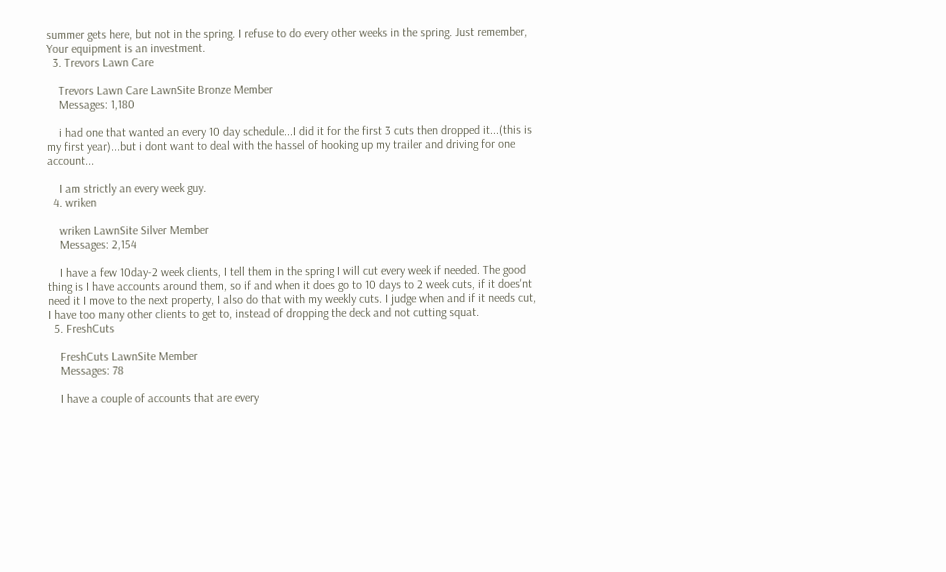summer gets here, but not in the spring. I refuse to do every other weeks in the spring. Just remember, Your equipment is an investment.
  3. Trevors Lawn Care

    Trevors Lawn Care LawnSite Bronze Member
    Messages: 1,180

    i had one that wanted an every 10 day schedule...I did it for the first 3 cuts then dropped it...(this is my first year)...but i dont want to deal with the hassel of hooking up my trailer and driving for one account...

    I am strictly an every week guy.
  4. wriken

    wriken LawnSite Silver Member
    Messages: 2,154

    I have a few 10day-2 week clients, I tell them in the spring I will cut every week if needed. The good thing is I have accounts around them, so if and when it does go to 10 days to 2 week cuts, if it does'nt need it I move to the next property, I also do that with my weekly cuts. I judge when and if it needs cut, I have too many other clients to get to, instead of dropping the deck and not cutting squat.
  5. FreshCuts

    FreshCuts LawnSite Member
    Messages: 78

    I have a couple of accounts that are every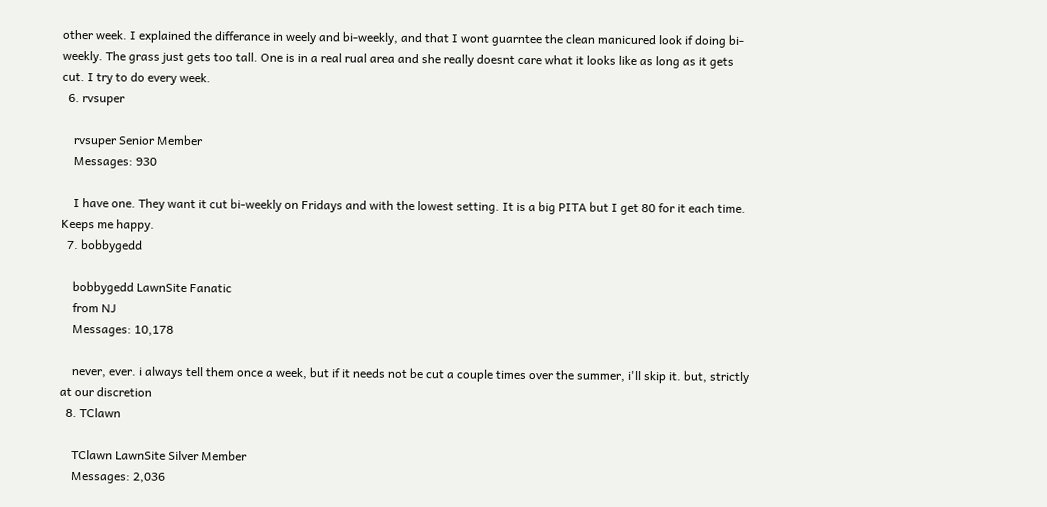other week. I explained the differance in weely and bi-weekly, and that I wont guarntee the clean manicured look if doing bi-weekly. The grass just gets too tall. One is in a real rual area and she really doesnt care what it looks like as long as it gets cut. I try to do every week.
  6. rvsuper

    rvsuper Senior Member
    Messages: 930

    I have one. They want it cut bi-weekly on Fridays and with the lowest setting. It is a big PITA but I get 80 for it each time. Keeps me happy.
  7. bobbygedd

    bobbygedd LawnSite Fanatic
    from NJ
    Messages: 10,178

    never, ever. i always tell them once a week, but if it needs not be cut a couple times over the summer, i'll skip it. but, strictly at our discretion
  8. TClawn

    TClawn LawnSite Silver Member
    Messages: 2,036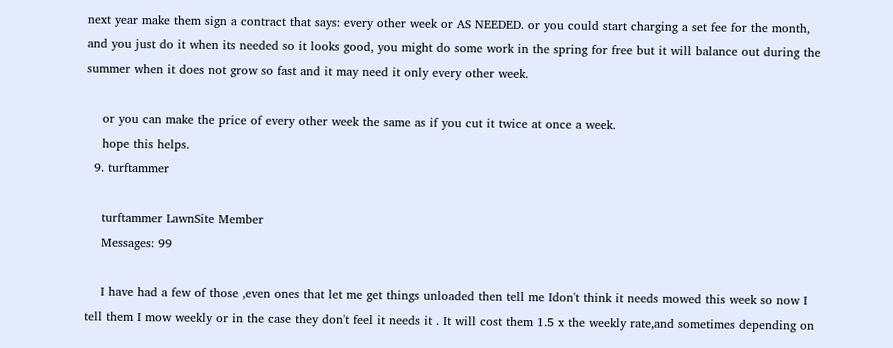next year make them sign a contract that says: every other week or AS NEEDED. or you could start charging a set fee for the month, and you just do it when its needed so it looks good, you might do some work in the spring for free but it will balance out during the summer when it does not grow so fast and it may need it only every other week.

    or you can make the price of every other week the same as if you cut it twice at once a week.
    hope this helps.
  9. turftammer

    turftammer LawnSite Member
    Messages: 99

    I have had a few of those ,even ones that let me get things unloaded then tell me Idon't think it needs mowed this week so now I tell them I mow weekly or in the case they don't feel it needs it . It will cost them 1.5 x the weekly rate,and sometimes depending on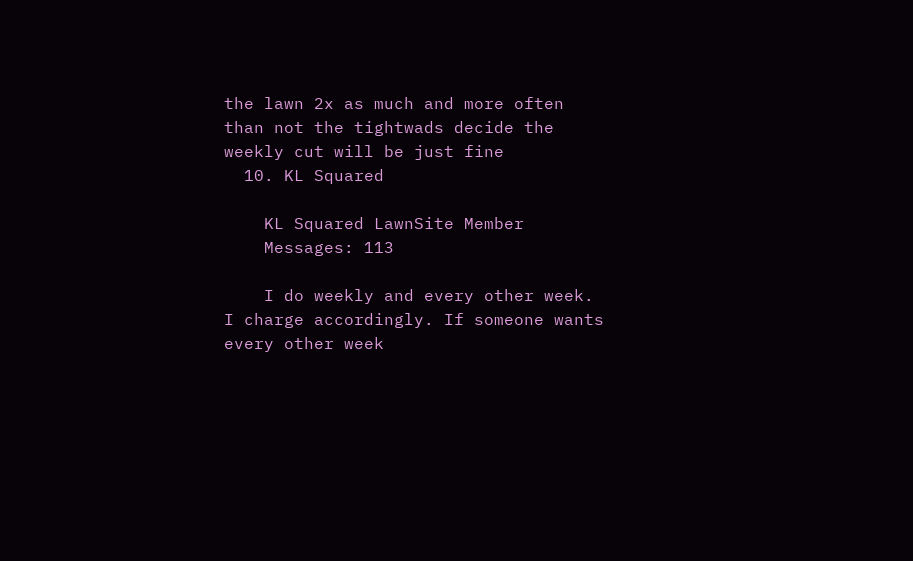the lawn 2x as much and more often than not the tightwads decide the weekly cut will be just fine
  10. KL Squared

    KL Squared LawnSite Member
    Messages: 113

    I do weekly and every other week. I charge accordingly. If someone wants every other week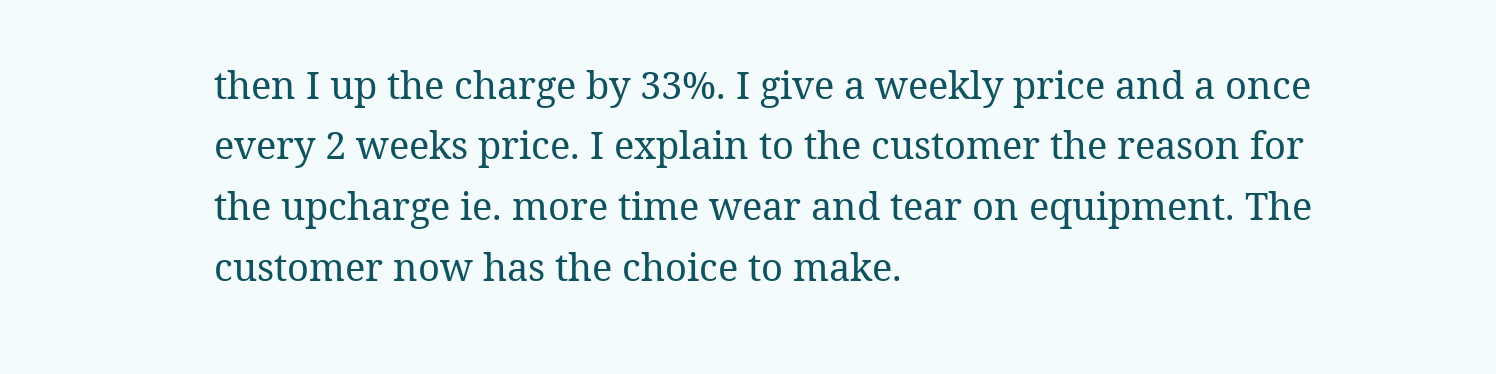then I up the charge by 33%. I give a weekly price and a once every 2 weeks price. I explain to the customer the reason for the upcharge ie. more time wear and tear on equipment. The customer now has the choice to make.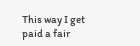This way I get paid a fair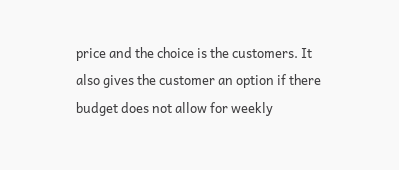price and the choice is the customers. It also gives the customer an option if there budget does not allow for weekly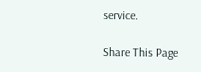service.

Share This Page